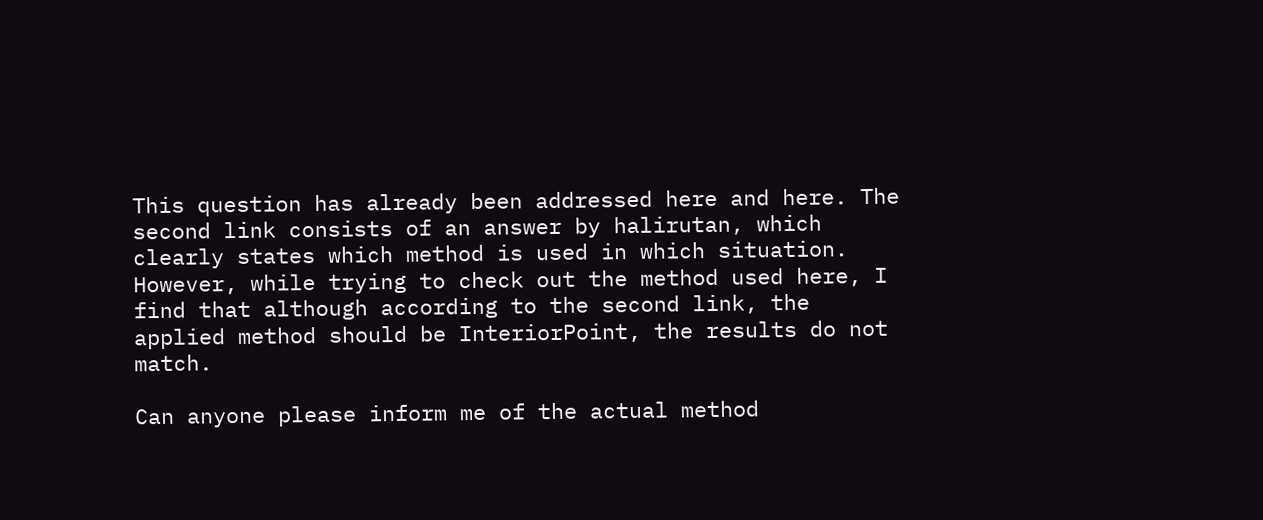This question has already been addressed here and here. The second link consists of an answer by halirutan, which clearly states which method is used in which situation. However, while trying to check out the method used here, I find that although according to the second link, the applied method should be InteriorPoint, the results do not match.

Can anyone please inform me of the actual method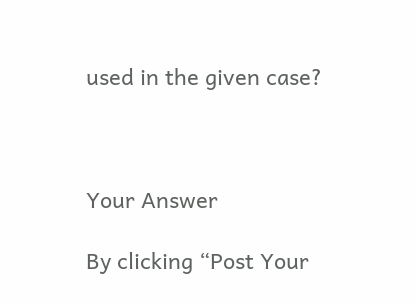used in the given case?



Your Answer

By clicking “Post Your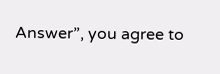Answer”, you agree to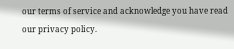our terms of service and acknowledge you have read our privacy policy.